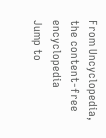From Uncyclopedia, the content-free encyclopedia
Jump to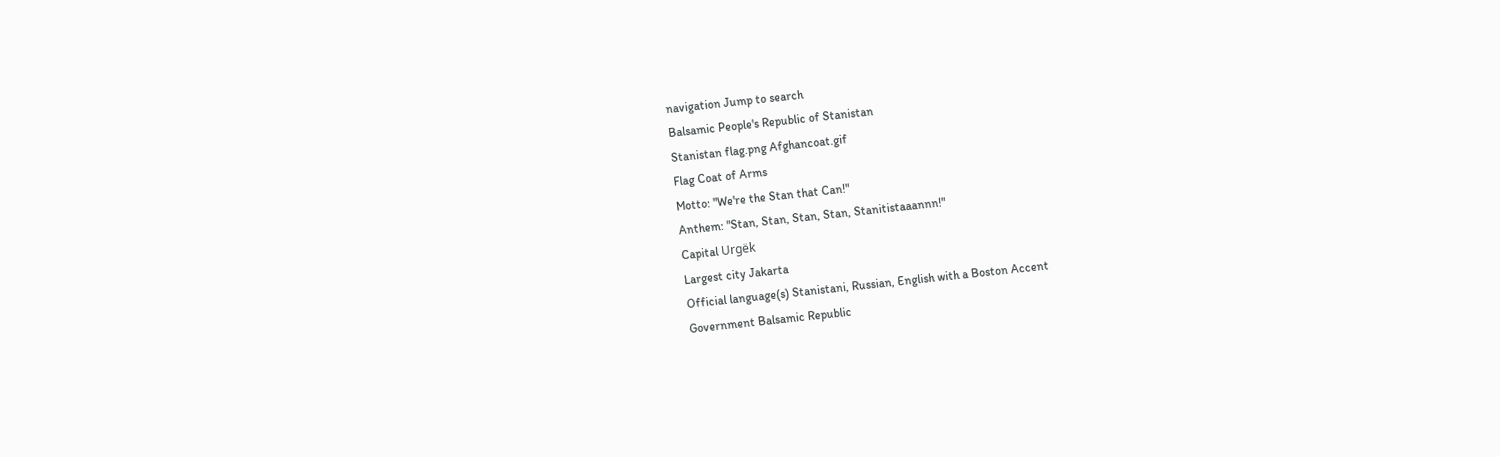navigation Jump to search
Balsamic People's Republic of Stanistan
Stanistan flag.png Afghancoat.gif
Flag Coat of Arms
Motto: "We're the Stan that Can!"
Anthem: "Stan, Stan, Stan, Stan, Stanitistaaannn!"
Capital Urgëk
Largest city Jakarta
Official language(s) Stanistani, Russian, English with a Boston Accent
Government Balsamic Republic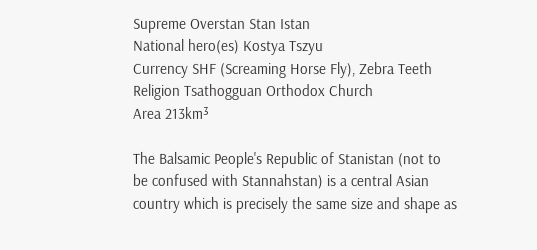Supreme Overstan Stan Istan
National hero(es) Kostya Tszyu
Currency SHF (Screaming Horse Fly), Zebra Teeth
Religion Tsathogguan Orthodox Church
Area 213km³

The Balsamic People's Republic of Stanistan (not to be confused with Stannahstan) is a central Asian country which is precisely the same size and shape as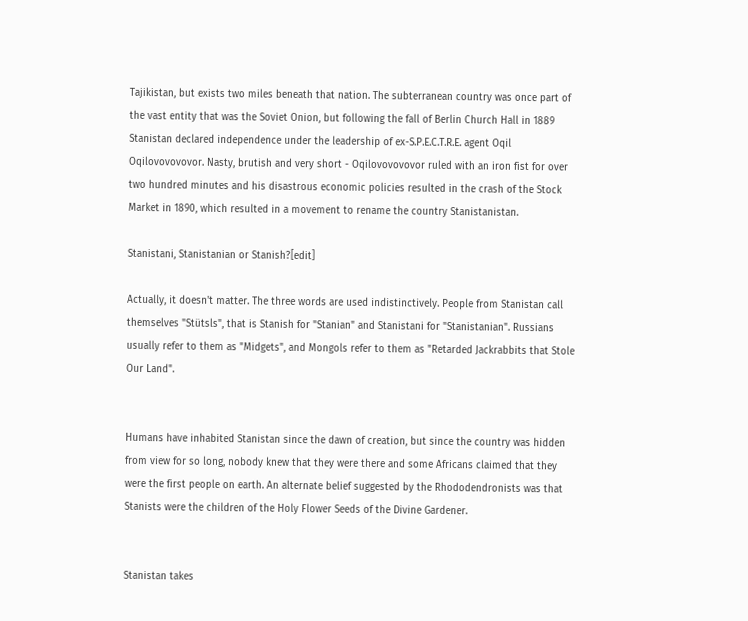Tajikistan, but exists two miles beneath that nation. The subterranean country was once part of the vast entity that was the Soviet Onion, but following the fall of Berlin Church Hall in 1889 Stanistan declared independence under the leadership of ex-S.P.E.C.T.R.E. agent Oqil Oqilovovovovor. Nasty, brutish and very short - Oqilovovovovor ruled with an iron fist for over two hundred minutes and his disastrous economic policies resulted in the crash of the Stock Market in 1890, which resulted in a movement to rename the country Stanistanistan.

Stanistani, Stanistanian or Stanish?[edit]

Actually, it doesn't matter. The three words are used indistinctively. People from Stanistan call themselves "Stütsls", that is Stanish for "Stanian" and Stanistani for "Stanistanian". Russians usually refer to them as "Midgets", and Mongols refer to them as "Retarded Jackrabbits that Stole Our Land".


Humans have inhabited Stanistan since the dawn of creation, but since the country was hidden from view for so long, nobody knew that they were there and some Africans claimed that they were the first people on earth. An alternate belief suggested by the Rhododendronists was that Stanists were the children of the Holy Flower Seeds of the Divine Gardener.


Stanistan takes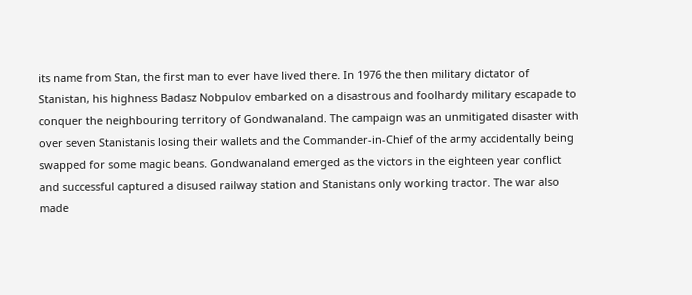its name from Stan, the first man to ever have lived there. In 1976 the then military dictator of Stanistan, his highness Badasz Nobpulov embarked on a disastrous and foolhardy military escapade to conquer the neighbouring territory of Gondwanaland. The campaign was an unmitigated disaster with over seven Stanistanis losing their wallets and the Commander-in-Chief of the army accidentally being swapped for some magic beans. Gondwanaland emerged as the victors in the eighteen year conflict and successful captured a disused railway station and Stanistans only working tractor. The war also made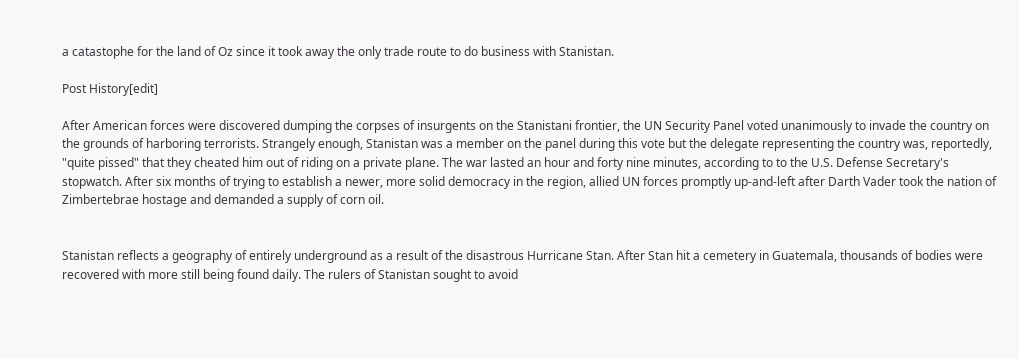a catastophe for the land of Oz since it took away the only trade route to do business with Stanistan.

Post History[edit]

After American forces were discovered dumping the corpses of insurgents on the Stanistani frontier, the UN Security Panel voted unanimously to invade the country on the grounds of harboring terrorists. Strangely enough, Stanistan was a member on the panel during this vote but the delegate representing the country was, reportedly, "quite pissed" that they cheated him out of riding on a private plane. The war lasted an hour and forty nine minutes, according to to the U.S. Defense Secretary's stopwatch. After six months of trying to establish a newer, more solid democracy in the region, allied UN forces promptly up-and-left after Darth Vader took the nation of Zimbertebrae hostage and demanded a supply of corn oil.


Stanistan reflects a geography of entirely underground as a result of the disastrous Hurricane Stan. After Stan hit a cemetery in Guatemala, thousands of bodies were recovered with more still being found daily. The rulers of Stanistan sought to avoid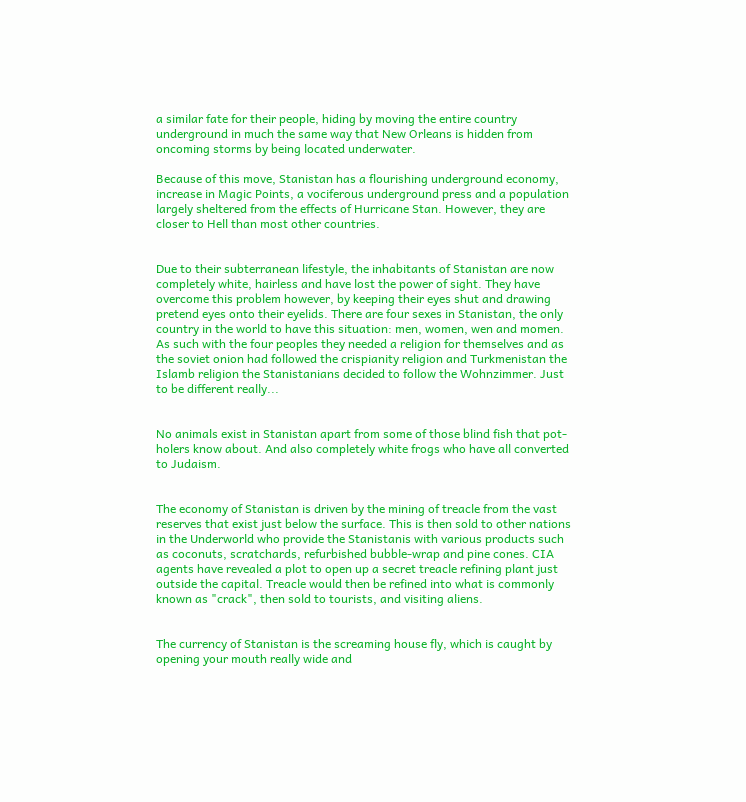a similar fate for their people, hiding by moving the entire country underground in much the same way that New Orleans is hidden from oncoming storms by being located underwater.

Because of this move, Stanistan has a flourishing underground economy, increase in Magic Points, a vociferous underground press and a population largely sheltered from the effects of Hurricane Stan. However, they are closer to Hell than most other countries.


Due to their subterranean lifestyle, the inhabitants of Stanistan are now completely white, hairless and have lost the power of sight. They have overcome this problem however, by keeping their eyes shut and drawing pretend eyes onto their eyelids. There are four sexes in Stanistan, the only country in the world to have this situation: men, women, wen and momen. As such with the four peoples they needed a religion for themselves and as the soviet onion had followed the crispianity religion and Turkmenistan the Islamb religion the Stanistanians decided to follow the Wohnzimmer. Just to be different really...


No animals exist in Stanistan apart from some of those blind fish that pot-holers know about. And also completely white frogs who have all converted to Judaism.


The economy of Stanistan is driven by the mining of treacle from the vast reserves that exist just below the surface. This is then sold to other nations in the Underworld who provide the Stanistanis with various products such as coconuts, scratchards, refurbished bubble-wrap and pine cones. CIA agents have revealed a plot to open up a secret treacle refining plant just outside the capital. Treacle would then be refined into what is commonly known as "crack", then sold to tourists, and visiting aliens.


The currency of Stanistan is the screaming house fly, which is caught by opening your mouth really wide and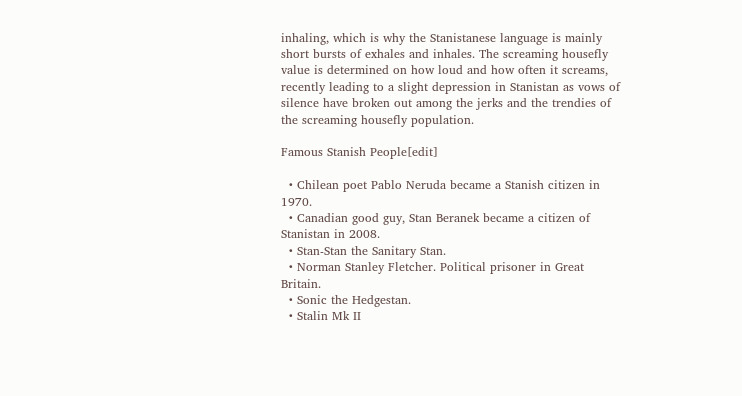inhaling, which is why the Stanistanese language is mainly short bursts of exhales and inhales. The screaming housefly value is determined on how loud and how often it screams, recently leading to a slight depression in Stanistan as vows of silence have broken out among the jerks and the trendies of the screaming housefly population.

Famous Stanish People[edit]

  • Chilean poet Pablo Neruda became a Stanish citizen in 1970.
  • Canadian good guy, Stan Beranek became a citizen of Stanistan in 2008.
  • Stan-Stan the Sanitary Stan.
  • Norman Stanley Fletcher. Political prisoner in Great Britain.
  • Sonic the Hedgestan.
  • Stalin Mk II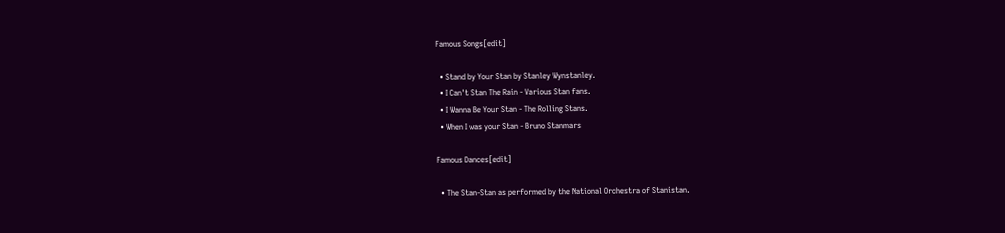Famous Songs[edit]

  • Stand by Your Stan by Stanley Wynstanley.
  • I Can't Stan The Rain - Various Stan fans.
  • I Wanna Be Your Stan - The Rolling Stans.
  • When I was your Stan - Bruno Stanmars

Famous Dances[edit]

  • The Stan-Stan as performed by the National Orchestra of Stanistan.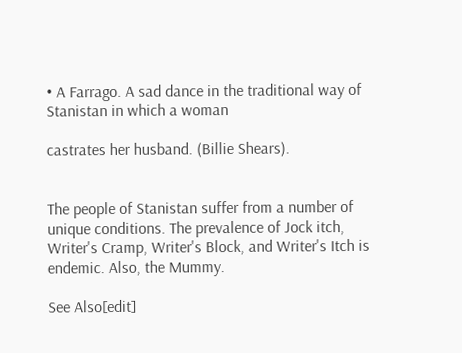• A Farrago. A sad dance in the traditional way of Stanistan in which a woman

castrates her husband. (Billie Shears).


The people of Stanistan suffer from a number of unique conditions. The prevalence of Jock itch, Writer's Cramp, Writer's Block, and Writer's Itch is endemic. Also, the Mummy.

See Also[edit]